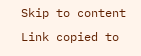Skip to content
Link copied to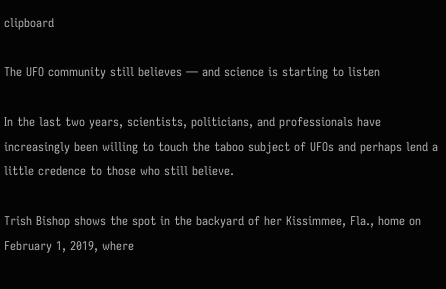clipboard

The UFO community still believes — and science is starting to listen

In the last two years, scientists, politicians, and professionals have increasingly been willing to touch the taboo subject of UFOs and perhaps lend a little credence to those who still believe.

Trish Bishop shows the spot in the backyard of her Kissimmee, Fla., home on February 1, 2019, where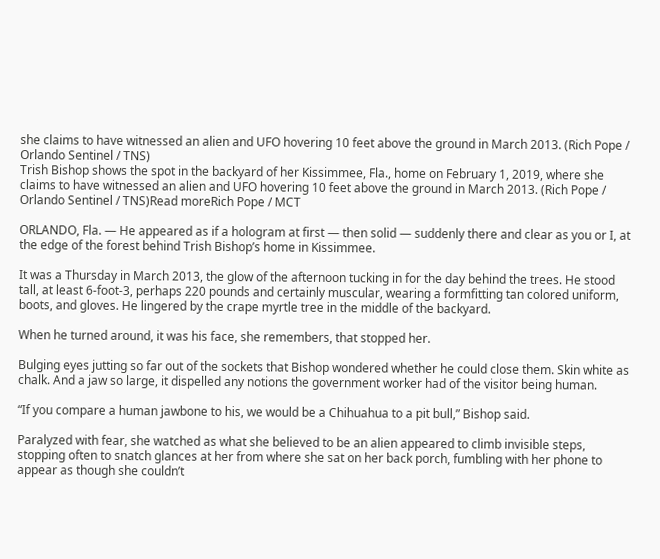she claims to have witnessed an alien and UFO hovering 10 feet above the ground in March 2013. (Rich Pope / Orlando Sentinel / TNS)
Trish Bishop shows the spot in the backyard of her Kissimmee, Fla., home on February 1, 2019, where she claims to have witnessed an alien and UFO hovering 10 feet above the ground in March 2013. (Rich Pope / Orlando Sentinel / TNS)Read moreRich Pope / MCT

ORLANDO, Fla. — He appeared as if a hologram at first — then solid — suddenly there and clear as you or I, at the edge of the forest behind Trish Bishop’s home in Kissimmee.

It was a Thursday in March 2013, the glow of the afternoon tucking in for the day behind the trees. He stood tall, at least 6-foot-3, perhaps 220 pounds and certainly muscular, wearing a formfitting tan colored uniform, boots, and gloves. He lingered by the crape myrtle tree in the middle of the backyard.

When he turned around, it was his face, she remembers, that stopped her.

Bulging eyes jutting so far out of the sockets that Bishop wondered whether he could close them. Skin white as chalk. And a jaw so large, it dispelled any notions the government worker had of the visitor being human.

“If you compare a human jawbone to his, we would be a Chihuahua to a pit bull,” Bishop said.

Paralyzed with fear, she watched as what she believed to be an alien appeared to climb invisible steps, stopping often to snatch glances at her from where she sat on her back porch, fumbling with her phone to appear as though she couldn’t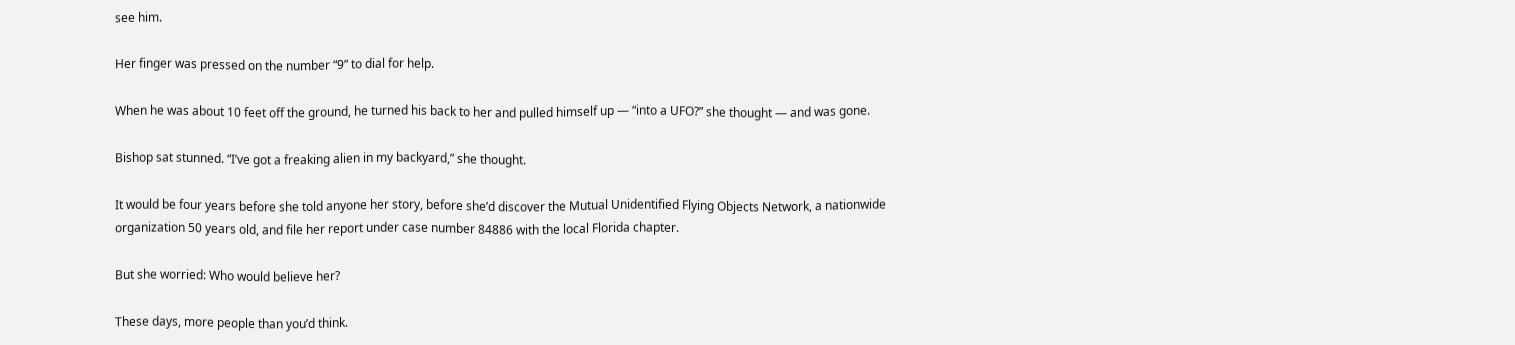see him.

Her finger was pressed on the number “9” to dial for help.

When he was about 10 feet off the ground, he turned his back to her and pulled himself up — “into a UFO?” she thought — and was gone.

Bishop sat stunned. “I’ve got a freaking alien in my backyard,” she thought.

It would be four years before she told anyone her story, before she’d discover the Mutual Unidentified Flying Objects Network, a nationwide organization 50 years old, and file her report under case number 84886 with the local Florida chapter.

But she worried: Who would believe her?

These days, more people than you’d think.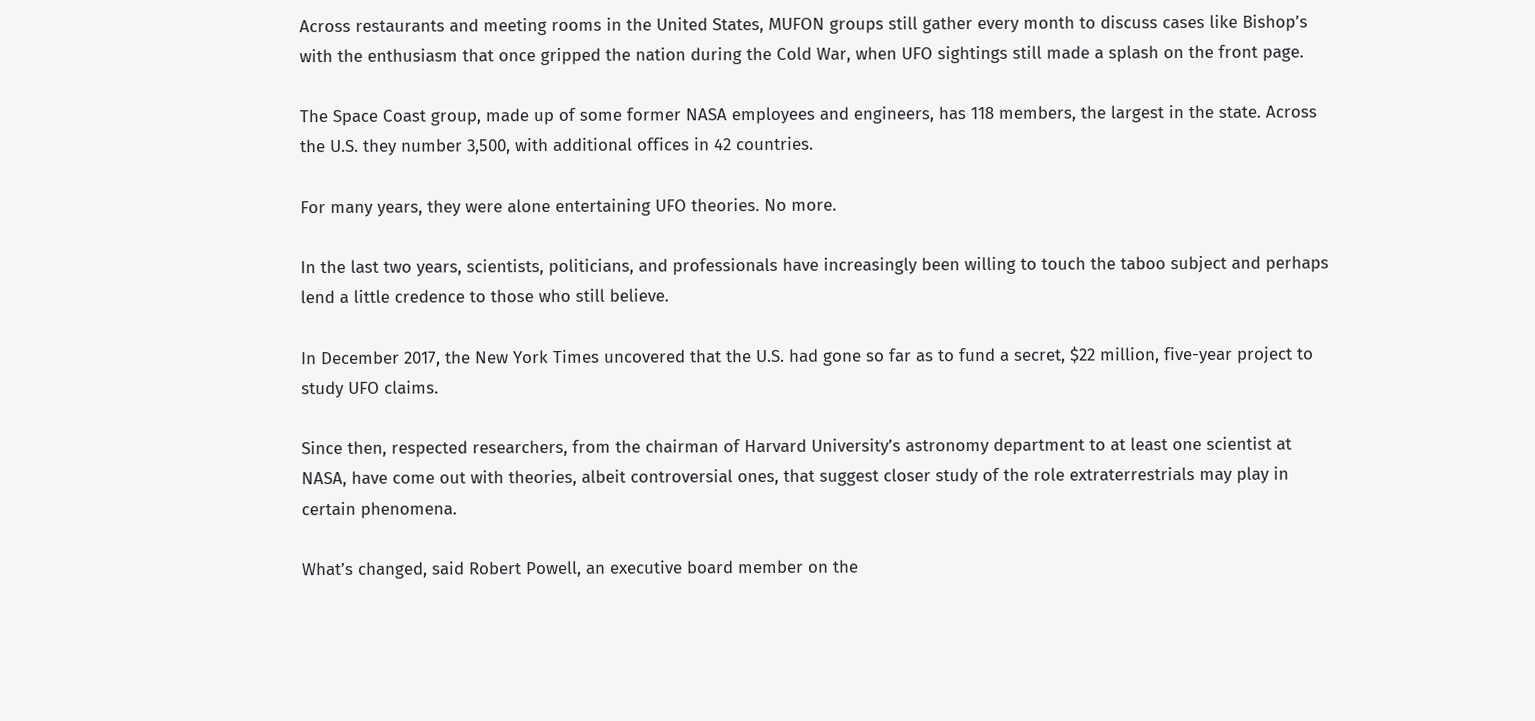Across restaurants and meeting rooms in the United States, MUFON groups still gather every month to discuss cases like Bishop’s with the enthusiasm that once gripped the nation during the Cold War, when UFO sightings still made a splash on the front page.

The Space Coast group, made up of some former NASA employees and engineers, has 118 members, the largest in the state. Across the U.S. they number 3,500, with additional offices in 42 countries.

For many years, they were alone entertaining UFO theories. No more.

In the last two years, scientists, politicians, and professionals have increasingly been willing to touch the taboo subject and perhaps lend a little credence to those who still believe.

In December 2017, the New York Times uncovered that the U.S. had gone so far as to fund a secret, $22 million, five-year project to study UFO claims.

Since then, respected researchers, from the chairman of Harvard University’s astronomy department to at least one scientist at NASA, have come out with theories, albeit controversial ones, that suggest closer study of the role extraterrestrials may play in certain phenomena.

What’s changed, said Robert Powell, an executive board member on the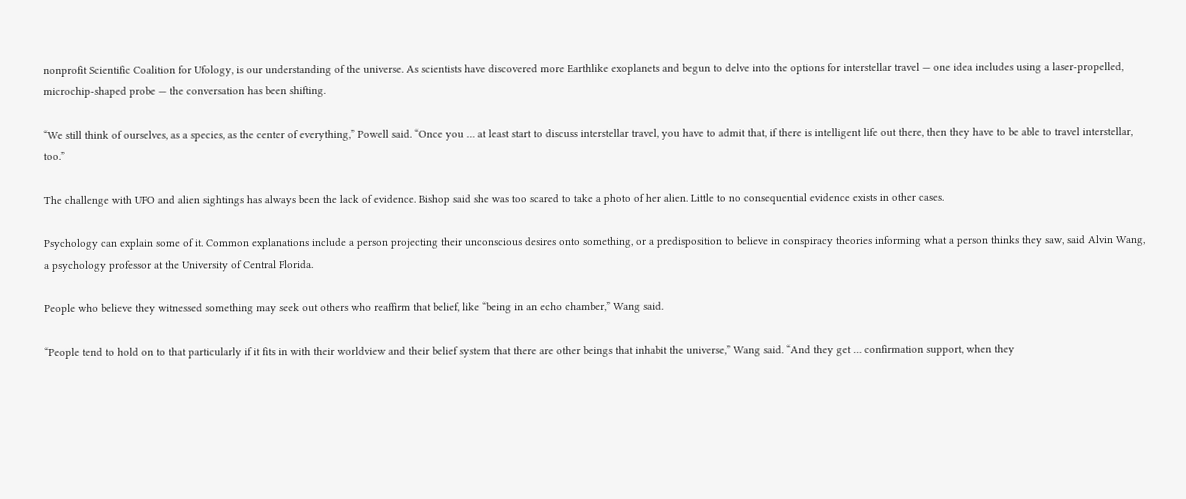nonprofit Scientific Coalition for Ufology, is our understanding of the universe. As scientists have discovered more Earthlike exoplanets and begun to delve into the options for interstellar travel — one idea includes using a laser-propelled, microchip-shaped probe — the conversation has been shifting.

“We still think of ourselves, as a species, as the center of everything,” Powell said. “Once you … at least start to discuss interstellar travel, you have to admit that, if there is intelligent life out there, then they have to be able to travel interstellar, too.”

The challenge with UFO and alien sightings has always been the lack of evidence. Bishop said she was too scared to take a photo of her alien. Little to no consequential evidence exists in other cases.

Psychology can explain some of it. Common explanations include a person projecting their unconscious desires onto something, or a predisposition to believe in conspiracy theories informing what a person thinks they saw, said Alvin Wang, a psychology professor at the University of Central Florida.

People who believe they witnessed something may seek out others who reaffirm that belief, like “being in an echo chamber,” Wang said.

“People tend to hold on to that particularly if it fits in with their worldview and their belief system that there are other beings that inhabit the universe,” Wang said. “And they get … confirmation support, when they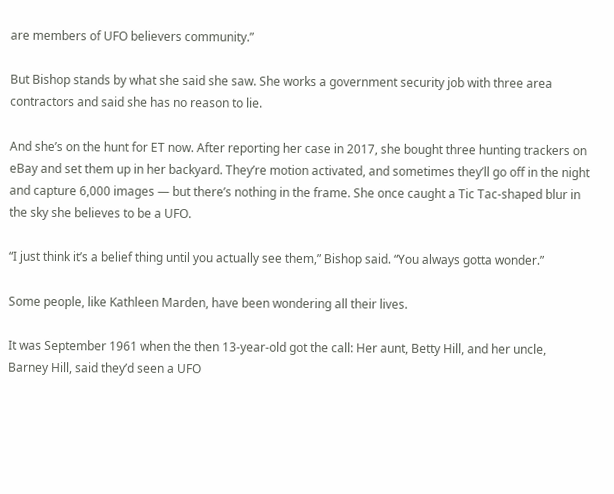are members of UFO believers community.”

But Bishop stands by what she said she saw. She works a government security job with three area contractors and said she has no reason to lie.

And she’s on the hunt for ET now. After reporting her case in 2017, she bought three hunting trackers on eBay and set them up in her backyard. They’re motion activated, and sometimes they’ll go off in the night and capture 6,000 images — but there’s nothing in the frame. She once caught a Tic Tac-shaped blur in the sky she believes to be a UFO.

“I just think it’s a belief thing until you actually see them,” Bishop said. “You always gotta wonder.”

Some people, like Kathleen Marden, have been wondering all their lives.

It was September 1961 when the then 13-year-old got the call: Her aunt, Betty Hill, and her uncle, Barney Hill, said they’d seen a UFO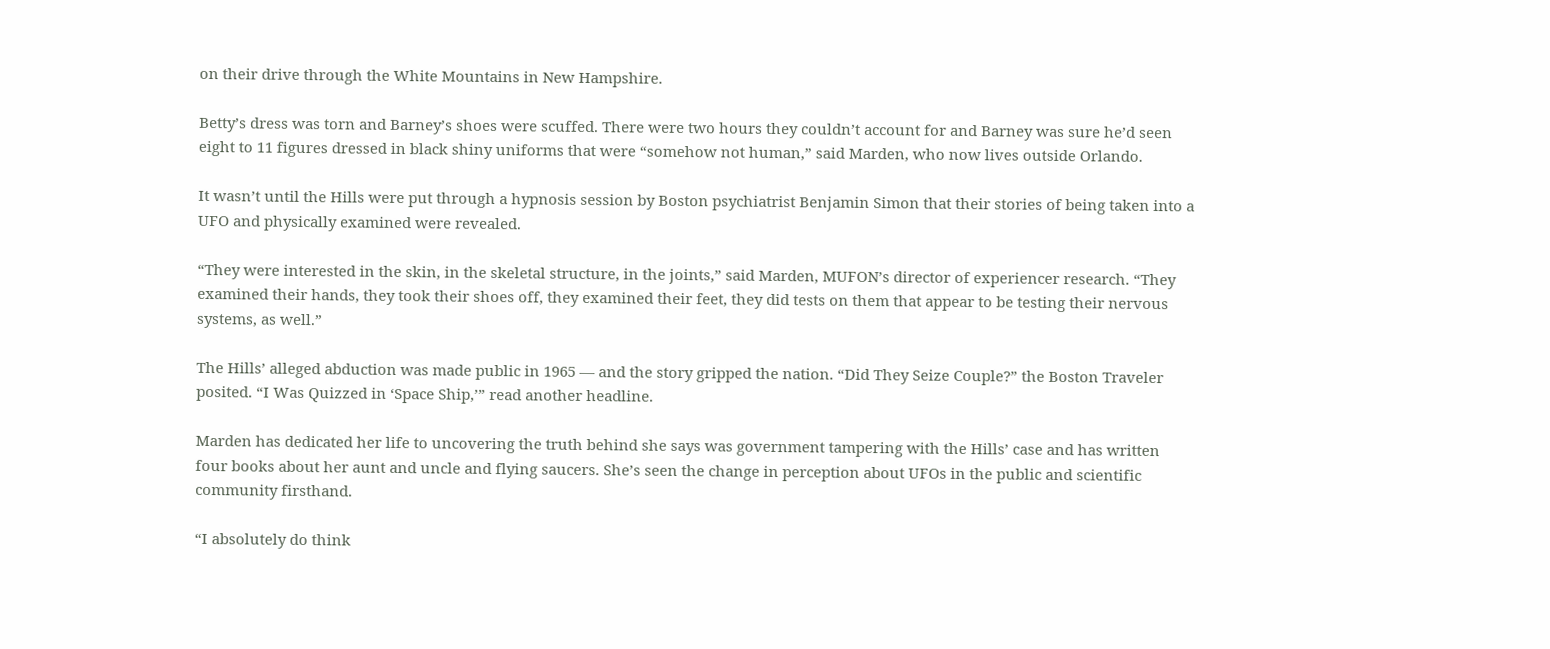on their drive through the White Mountains in New Hampshire.

Betty’s dress was torn and Barney’s shoes were scuffed. There were two hours they couldn’t account for and Barney was sure he’d seen eight to 11 figures dressed in black shiny uniforms that were “somehow not human,” said Marden, who now lives outside Orlando.

It wasn’t until the Hills were put through a hypnosis session by Boston psychiatrist Benjamin Simon that their stories of being taken into a UFO and physically examined were revealed.

“They were interested in the skin, in the skeletal structure, in the joints,” said Marden, MUFON’s director of experiencer research. “They examined their hands, they took their shoes off, they examined their feet, they did tests on them that appear to be testing their nervous systems, as well.”

The Hills’ alleged abduction was made public in 1965 — and the story gripped the nation. “Did They Seize Couple?” the Boston Traveler posited. “I Was Quizzed in ‘Space Ship,’” read another headline.

Marden has dedicated her life to uncovering the truth behind she says was government tampering with the Hills’ case and has written four books about her aunt and uncle and flying saucers. She’s seen the change in perception about UFOs in the public and scientific community firsthand.

“I absolutely do think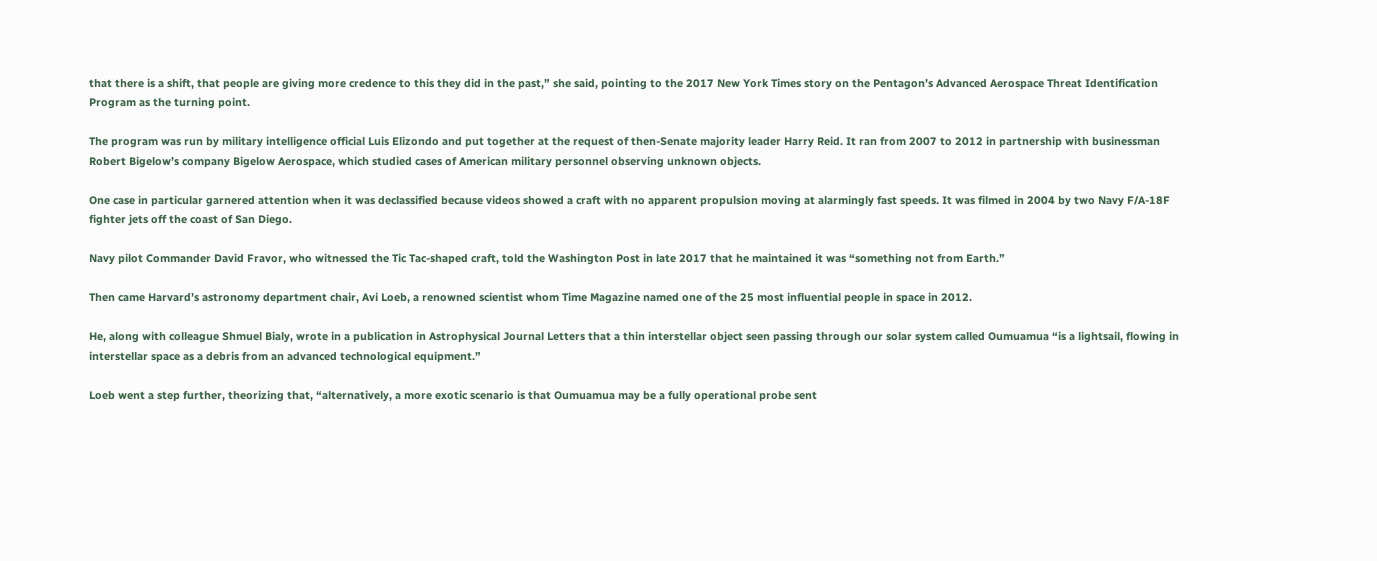that there is a shift, that people are giving more credence to this they did in the past,” she said, pointing to the 2017 New York Times story on the Pentagon’s Advanced Aerospace Threat Identification Program as the turning point.

The program was run by military intelligence official Luis Elizondo and put together at the request of then-Senate majority leader Harry Reid. It ran from 2007 to 2012 in partnership with businessman Robert Bigelow’s company Bigelow Aerospace, which studied cases of American military personnel observing unknown objects.

One case in particular garnered attention when it was declassified because videos showed a craft with no apparent propulsion moving at alarmingly fast speeds. It was filmed in 2004 by two Navy F/A-18F fighter jets off the coast of San Diego.

Navy pilot Commander David Fravor, who witnessed the Tic Tac-shaped craft, told the Washington Post in late 2017 that he maintained it was “something not from Earth.”

Then came Harvard’s astronomy department chair, Avi Loeb, a renowned scientist whom Time Magazine named one of the 25 most influential people in space in 2012.

He, along with colleague Shmuel Bialy, wrote in a publication in Astrophysical Journal Letters that a thin interstellar object seen passing through our solar system called Oumuamua “is a lightsail, flowing in interstellar space as a debris from an advanced technological equipment.”

Loeb went a step further, theorizing that, “alternatively, a more exotic scenario is that Oumuamua may be a fully operational probe sent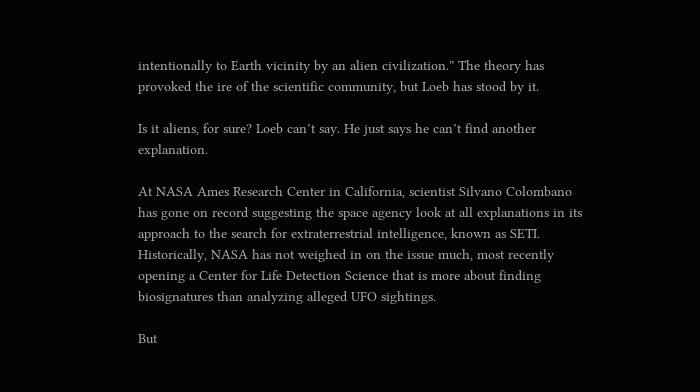intentionally to Earth vicinity by an alien civilization.” The theory has provoked the ire of the scientific community, but Loeb has stood by it.

Is it aliens, for sure? Loeb can’t say. He just says he can’t find another explanation.

At NASA Ames Research Center in California, scientist Silvano Colombano has gone on record suggesting the space agency look at all explanations in its approach to the search for extraterrestrial intelligence, known as SETI. Historically, NASA has not weighed in on the issue much, most recently opening a Center for Life Detection Science that is more about finding biosignatures than analyzing alleged UFO sightings.

But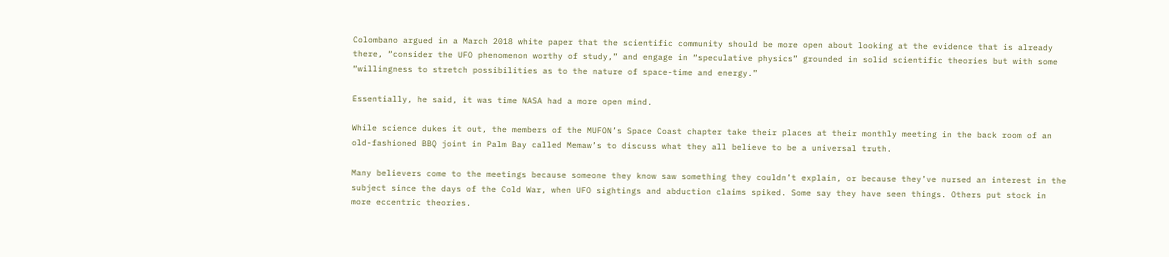Colombano argued in a March 2018 white paper that the scientific community should be more open about looking at the evidence that is already there, “consider the UFO phenomenon worthy of study,” and engage in “speculative physics” grounded in solid scientific theories but with some “willingness to stretch possibilities as to the nature of space-time and energy.”

Essentially, he said, it was time NASA had a more open mind.

While science dukes it out, the members of the MUFON’s Space Coast chapter take their places at their monthly meeting in the back room of an old-fashioned BBQ joint in Palm Bay called Memaw’s to discuss what they all believe to be a universal truth.

Many believers come to the meetings because someone they know saw something they couldn’t explain, or because they’ve nursed an interest in the subject since the days of the Cold War, when UFO sightings and abduction claims spiked. Some say they have seen things. Others put stock in more eccentric theories.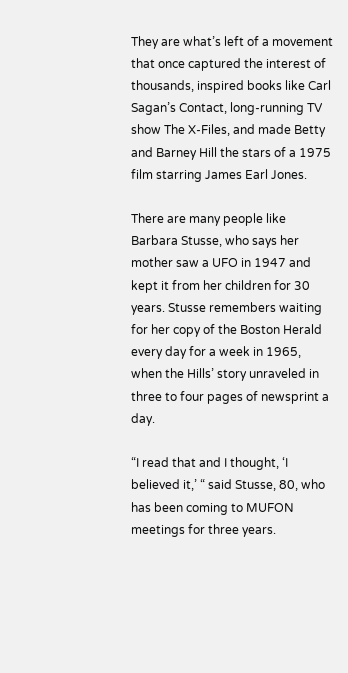They are what’s left of a movement that once captured the interest of thousands, inspired books like Carl Sagan’s Contact, long-running TV show The X-Files, and made Betty and Barney Hill the stars of a 1975 film starring James Earl Jones.

There are many people like Barbara Stusse, who says her mother saw a UFO in 1947 and kept it from her children for 30 years. Stusse remembers waiting for her copy of the Boston Herald every day for a week in 1965, when the Hills’ story unraveled in three to four pages of newsprint a day.

“I read that and I thought, ‘I believed it,’ “ said Stusse, 80, who has been coming to MUFON meetings for three years.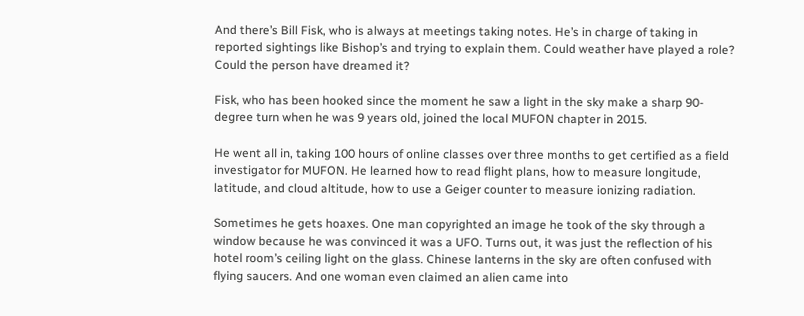And there’s Bill Fisk, who is always at meetings taking notes. He’s in charge of taking in reported sightings like Bishop’s and trying to explain them. Could weather have played a role? Could the person have dreamed it?

Fisk, who has been hooked since the moment he saw a light in the sky make a sharp 90-degree turn when he was 9 years old, joined the local MUFON chapter in 2015.

He went all in, taking 100 hours of online classes over three months to get certified as a field investigator for MUFON. He learned how to read flight plans, how to measure longitude, latitude, and cloud altitude, how to use a Geiger counter to measure ionizing radiation.

Sometimes he gets hoaxes. One man copyrighted an image he took of the sky through a window because he was convinced it was a UFO. Turns out, it was just the reflection of his hotel room’s ceiling light on the glass. Chinese lanterns in the sky are often confused with flying saucers. And one woman even claimed an alien came into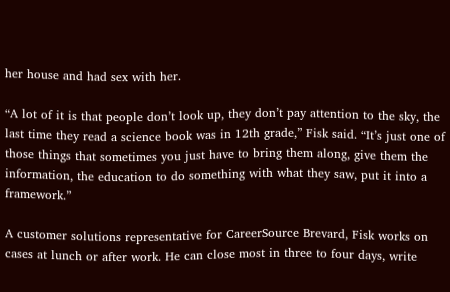her house and had sex with her.

“A lot of it is that people don’t look up, they don’t pay attention to the sky, the last time they read a science book was in 12th grade,” Fisk said. “It’s just one of those things that sometimes you just have to bring them along, give them the information, the education to do something with what they saw, put it into a framework.”

A customer solutions representative for CareerSource Brevard, Fisk works on cases at lunch or after work. He can close most in three to four days, write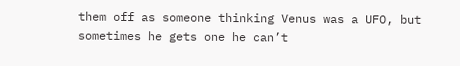them off as someone thinking Venus was a UFO, but sometimes he gets one he can’t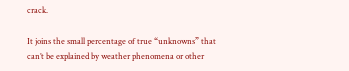crack.

It joins the small percentage of true “unknowns” that can’t be explained by weather phenomena or other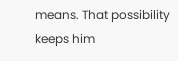means. That possibility keeps him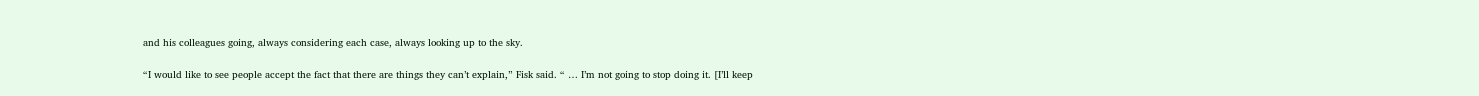and his colleagues going, always considering each case, always looking up to the sky.

“I would like to see people accept the fact that there are things they can’t explain,” Fisk said. “ … I’m not going to stop doing it. [I’ll keep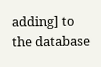adding] to the database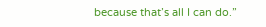because that’s all I can do.”